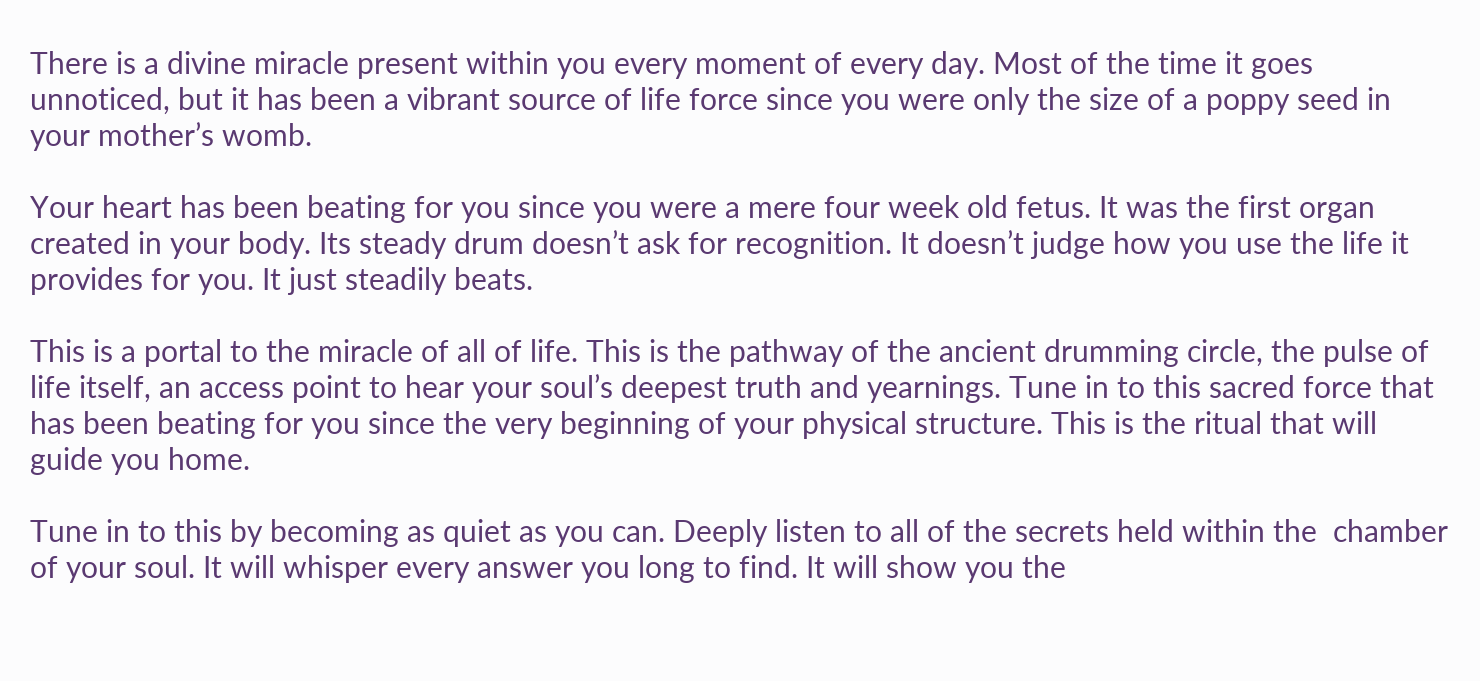There is a divine miracle present within you every moment of every day. Most of the time it goes unnoticed, but it has been a vibrant source of life force since you were only the size of a poppy seed in your mother’s womb.

Your heart has been beating for you since you were a mere four week old fetus. It was the first organ created in your body. Its steady drum doesn’t ask for recognition. It doesn’t judge how you use the life it provides for you. It just steadily beats.

This is a portal to the miracle of all of life. This is the pathway of the ancient drumming circle, the pulse of life itself, an access point to hear your soul’s deepest truth and yearnings. Tune in to this sacred force that has been beating for you since the very beginning of your physical structure. This is the ritual that will guide you home.

Tune in to this by becoming as quiet as you can. Deeply listen to all of the secrets held within the  chamber of your soul. It will whisper every answer you long to find. It will show you the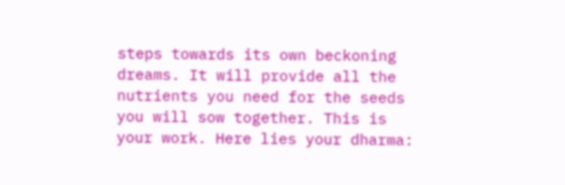steps towards its own beckoning dreams. It will provide all the nutrients you need for the seeds you will sow together. This is your work. Here lies your dharma: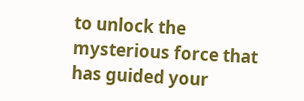to unlock the mysterious force that has guided your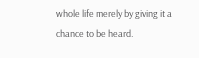whole life merely by giving it a chance to be heard.